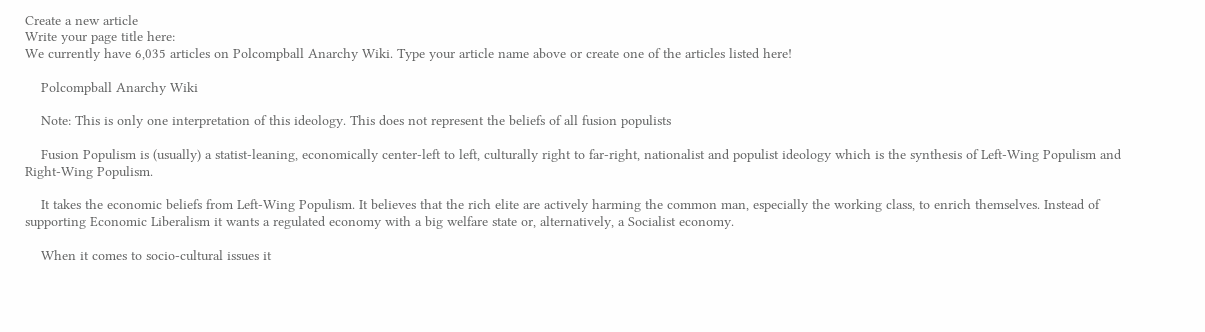Create a new article
Write your page title here:
We currently have 6,035 articles on Polcompball Anarchy Wiki. Type your article name above or create one of the articles listed here!

    Polcompball Anarchy Wiki

    Note: This is only one interpretation of this ideology. This does not represent the beliefs of all fusion populists

    Fusion Populism is (usually) a statist-leaning, economically center-left to left, culturally right to far-right, nationalist and populist ideology which is the synthesis of Left-Wing Populism and Right-Wing Populism.

    It takes the economic beliefs from Left-Wing Populism. It believes that the rich elite are actively harming the common man, especially the working class, to enrich themselves. Instead of supporting Economic Liberalism it wants a regulated economy with a big welfare state or, alternatively, a Socialist economy.

    When it comes to socio-cultural issues it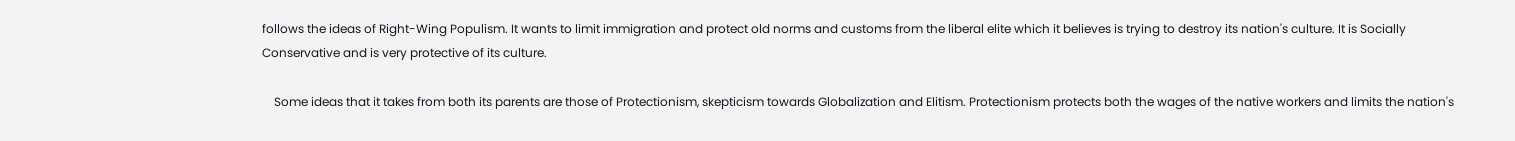follows the ideas of Right-Wing Populism. It wants to limit immigration and protect old norms and customs from the liberal elite which it believes is trying to destroy its nation's culture. It is Socially Conservative and is very protective of its culture.

    Some ideas that it takes from both its parents are those of Protectionism, skepticism towards Globalization and Elitism. Protectionism protects both the wages of the native workers and limits the nation's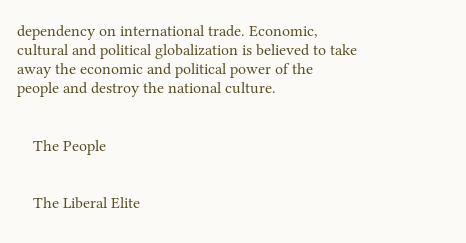dependency on international trade. Economic, cultural and political globalization is believed to take away the economic and political power of the people and destroy the national culture.


    The People


    The Liberal Elite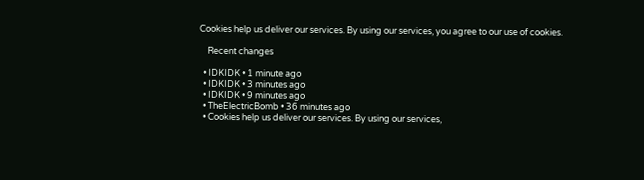Cookies help us deliver our services. By using our services, you agree to our use of cookies.

    Recent changes

  • IDKIDK • 1 minute ago
  • IDKIDK • 3 minutes ago
  • IDKIDK • 9 minutes ago
  • TheElectricBomb • 36 minutes ago
  • Cookies help us deliver our services. By using our services,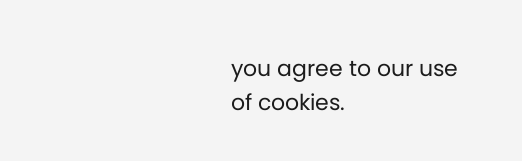you agree to our use of cookies.